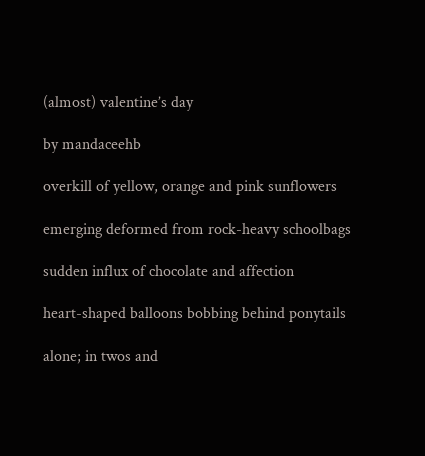(almost) valentine’s day

by mandaceehb

overkill of yellow, orange and pink sunflowers

emerging deformed from rock-heavy schoolbags

sudden influx of chocolate and affection

heart-shaped balloons bobbing behind ponytails

alone; in twos and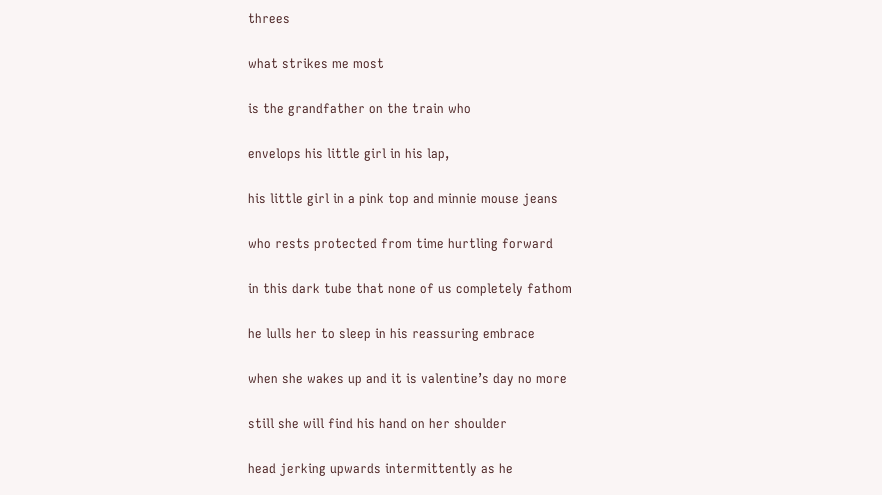threes

what strikes me most

is the grandfather on the train who

envelops his little girl in his lap,

his little girl in a pink top and minnie mouse jeans

who rests protected from time hurtling forward

in this dark tube that none of us completely fathom

he lulls her to sleep in his reassuring embrace

when she wakes up and it is valentine’s day no more

still she will find his hand on her shoulder

head jerking upwards intermittently as he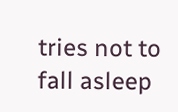tries not to fall asleep